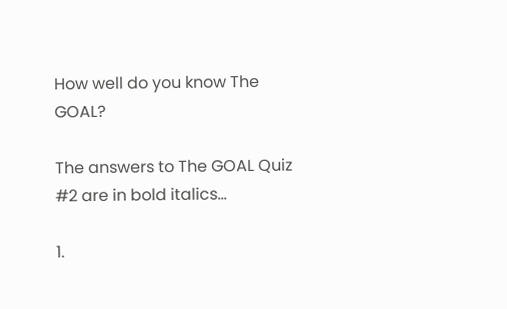How well do you know The GOAL?

The answers to The GOAL Quiz #2 are in bold italics...

1.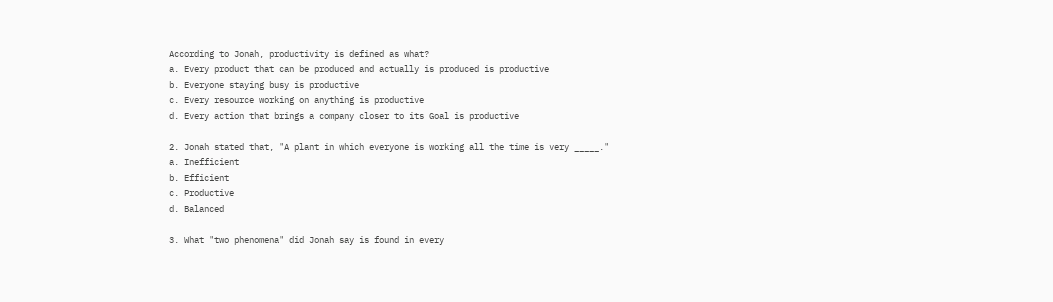According to Jonah, productivity is defined as what?
a. Every product that can be produced and actually is produced is productive
b. Everyone staying busy is productive
c. Every resource working on anything is productive
d. Every action that brings a company closer to its Goal is productive

2. Jonah stated that, "A plant in which everyone is working all the time is very _____."
a. Inefficient
b. Efficient
c. Productive
d. Balanced

3. What "two phenomena" did Jonah say is found in every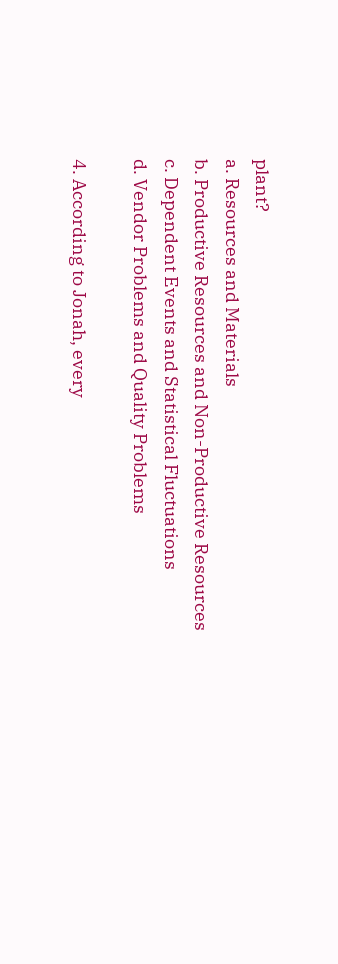plant?
a. Resources and Materials
b. Productive Resources and Non-Productive Resources
c. Dependent Events and Statistical Fluctuations
d. Vendor Problems and Quality Problems

4. According to Jonah, every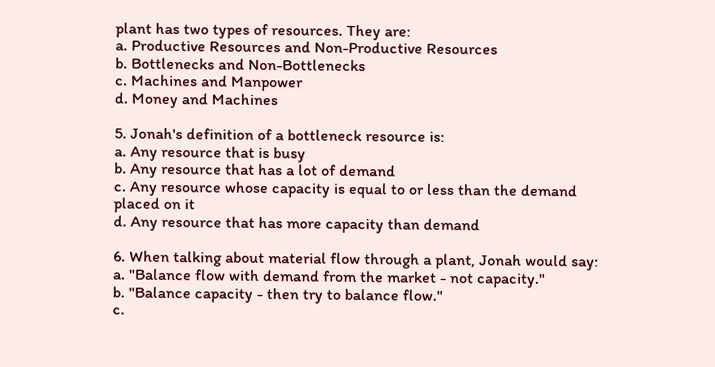plant has two types of resources. They are:
a. Productive Resources and Non-Productive Resources
b. Bottlenecks and Non-Bottlenecks
c. Machines and Manpower
d. Money and Machines

5. Jonah's definition of a bottleneck resource is:
a. Any resource that is busy
b. Any resource that has a lot of demand
c. Any resource whose capacity is equal to or less than the demand placed on it
d. Any resource that has more capacity than demand

6. When talking about material flow through a plant, Jonah would say:
a. "Balance flow with demand from the market - not capacity."
b. "Balance capacity - then try to balance flow."
c.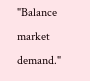"Balance market demand."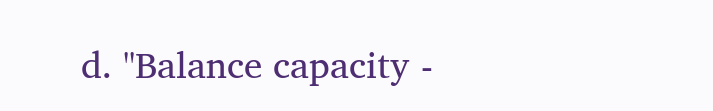d. "Balance capacity -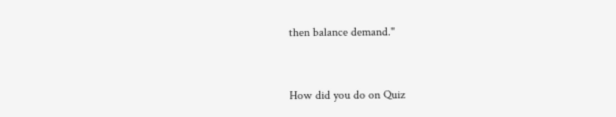then balance demand."


How did you do on Quiz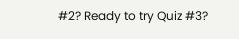#2? Ready to try Quiz #3?